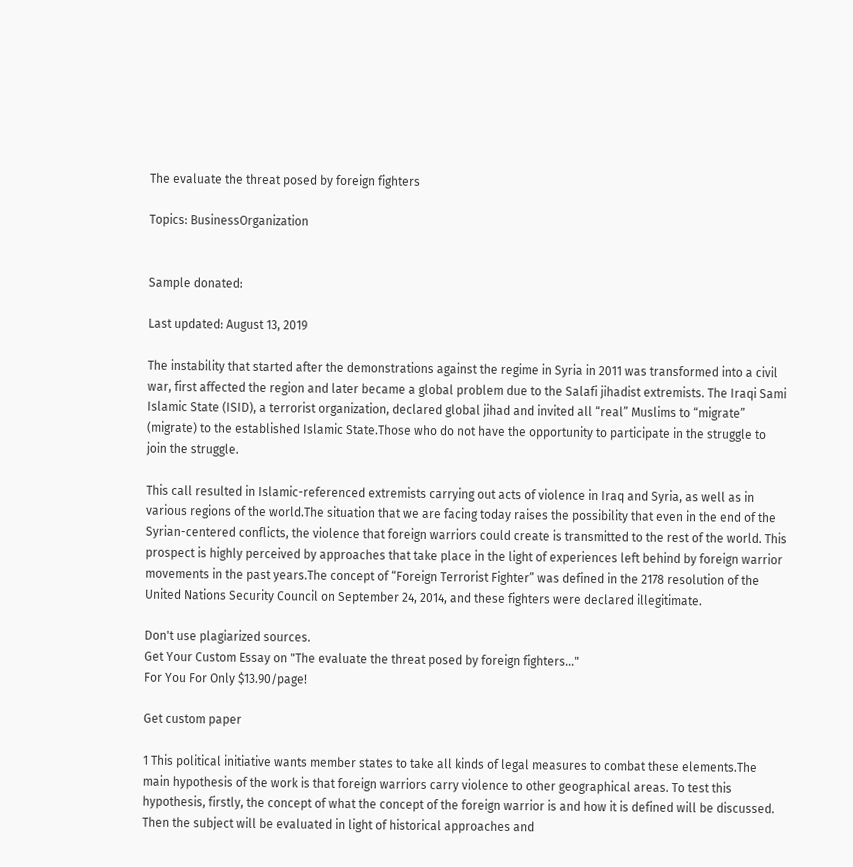The evaluate the threat posed by foreign fighters

Topics: BusinessOrganization


Sample donated:

Last updated: August 13, 2019

The instability that started after the demonstrations against the regime in Syria in 2011 was transformed into a civil war, first affected the region and later became a global problem due to the Salafi jihadist extremists. The Iraqi Sami Islamic State (ISID), a terrorist organization, declared global jihad and invited all “real” Muslims to “migrate” (migrate) to the established Islamic State.Those who do not have the opportunity to participate in the struggle to join the struggle.

This call resulted in Islamic-referenced extremists carrying out acts of violence in Iraq and Syria, as well as in various regions of the world.The situation that we are facing today raises the possibility that even in the end of the Syrian-centered conflicts, the violence that foreign warriors could create is transmitted to the rest of the world. This prospect is highly perceived by approaches that take place in the light of experiences left behind by foreign warrior movements in the past years.The concept of “Foreign Terrorist Fighter” was defined in the 2178 resolution of the United Nations Security Council on September 24, 2014, and these fighters were declared illegitimate.

Don't use plagiarized sources.
Get Your Custom Essay on "The evaluate the threat posed by foreign fighters..."
For You For Only $13.90/page!

Get custom paper

1 This political initiative wants member states to take all kinds of legal measures to combat these elements.The main hypothesis of the work is that foreign warriors carry violence to other geographical areas. To test this hypothesis, firstly, the concept of what the concept of the foreign warrior is and how it is defined will be discussed. Then the subject will be evaluated in light of historical approaches and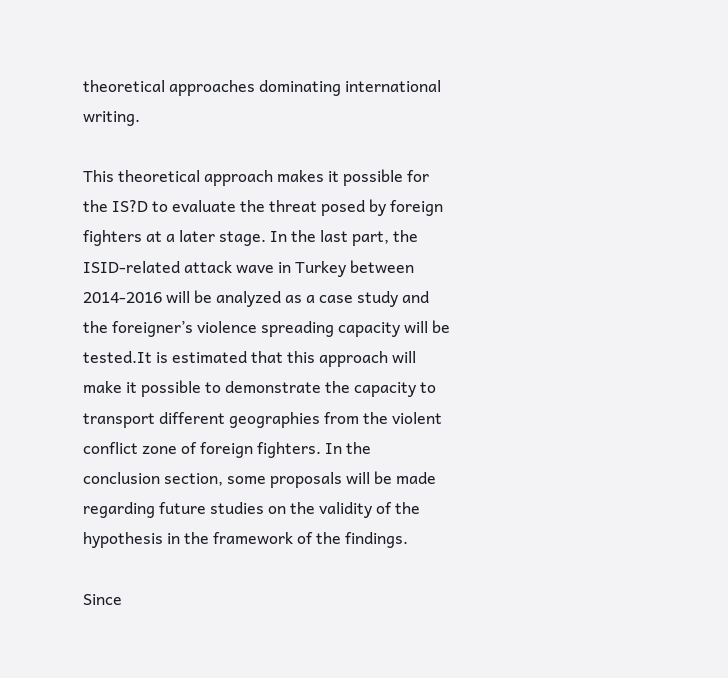theoretical approaches dominating international writing.

This theoretical approach makes it possible for the IS?D to evaluate the threat posed by foreign fighters at a later stage. In the last part, the ISID-related attack wave in Turkey between 2014-2016 will be analyzed as a case study and the foreigner’s violence spreading capacity will be tested.It is estimated that this approach will make it possible to demonstrate the capacity to transport different geographies from the violent conflict zone of foreign fighters. In the conclusion section, some proposals will be made regarding future studies on the validity of the hypothesis in the framework of the findings.

Since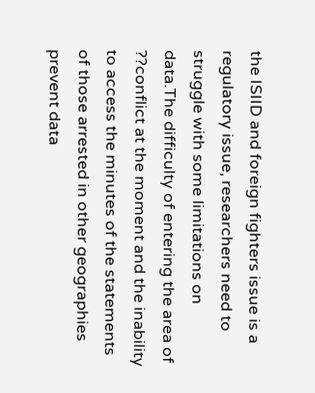the ISIID and foreign fighters issue is a regulatory issue, researchers need to struggle with some limitations on data.The difficulty of entering the area of ??conflict at the moment and the inability to access the minutes of the statements of those arrested in other geographies prevent data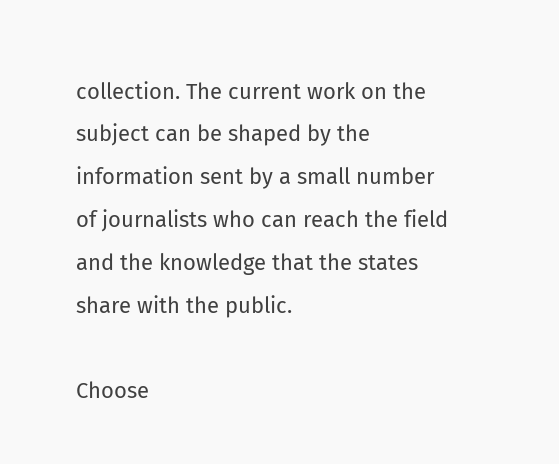collection. The current work on the subject can be shaped by the information sent by a small number of journalists who can reach the field and the knowledge that the states share with the public.

Choose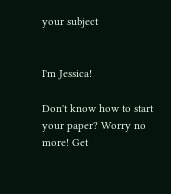your subject


I'm Jessica!

Don't know how to start your paper? Worry no more! Get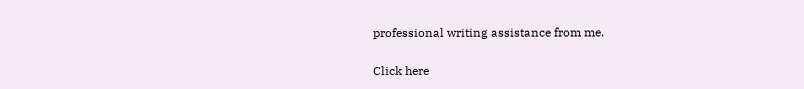professional writing assistance from me.

Click here